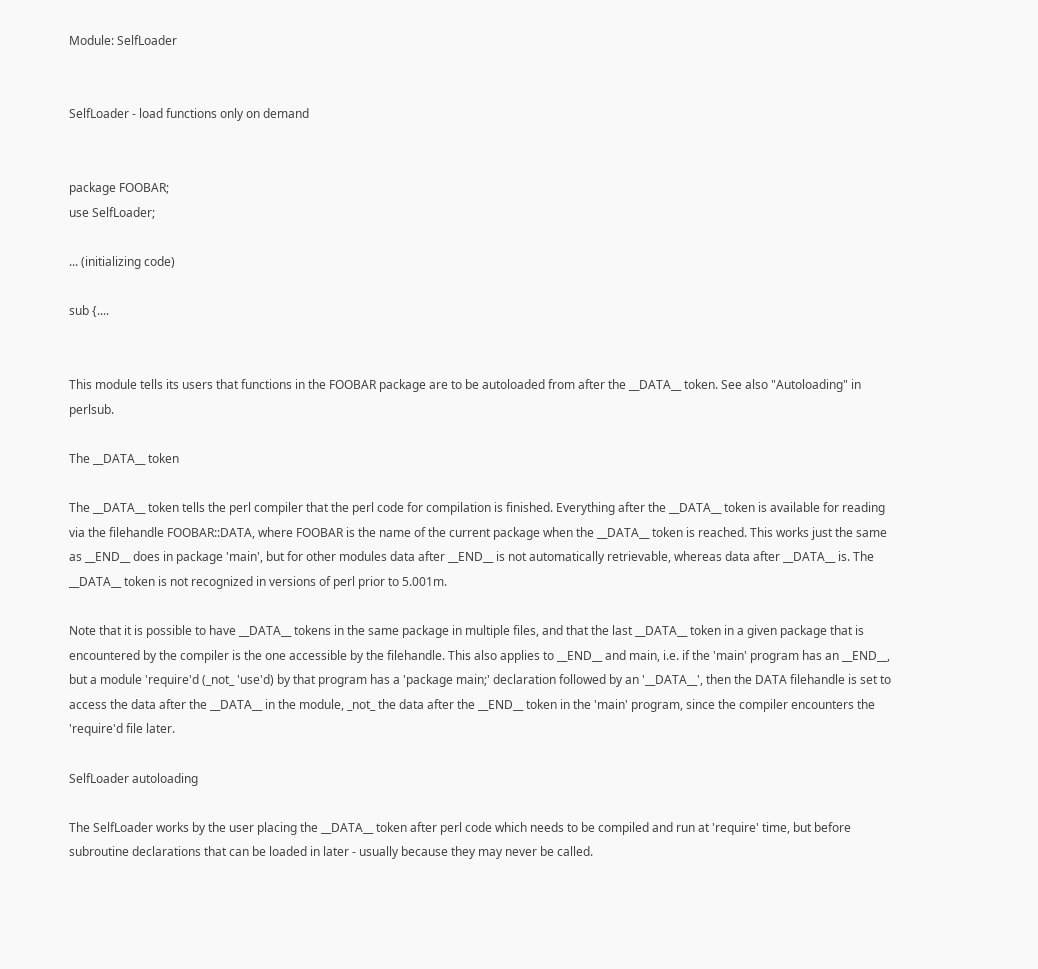Module: SelfLoader


SelfLoader - load functions only on demand


package FOOBAR;
use SelfLoader;

... (initializing code)

sub {....


This module tells its users that functions in the FOOBAR package are to be autoloaded from after the __DATA__ token. See also "Autoloading" in perlsub.

The __DATA__ token

The __DATA__ token tells the perl compiler that the perl code for compilation is finished. Everything after the __DATA__ token is available for reading via the filehandle FOOBAR::DATA, where FOOBAR is the name of the current package when the __DATA__ token is reached. This works just the same as __END__ does in package 'main', but for other modules data after __END__ is not automatically retrievable, whereas data after __DATA__ is. The __DATA__ token is not recognized in versions of perl prior to 5.001m.

Note that it is possible to have __DATA__ tokens in the same package in multiple files, and that the last __DATA__ token in a given package that is encountered by the compiler is the one accessible by the filehandle. This also applies to __END__ and main, i.e. if the 'main' program has an __END__, but a module 'require'd (_not_ 'use'd) by that program has a 'package main;' declaration followed by an '__DATA__', then the DATA filehandle is set to access the data after the __DATA__ in the module, _not_ the data after the __END__ token in the 'main' program, since the compiler encounters the 'require'd file later.

SelfLoader autoloading

The SelfLoader works by the user placing the __DATA__ token after perl code which needs to be compiled and run at 'require' time, but before subroutine declarations that can be loaded in later - usually because they may never be called.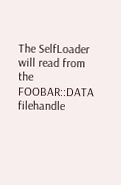The SelfLoader will read from the FOOBAR::DATA filehandle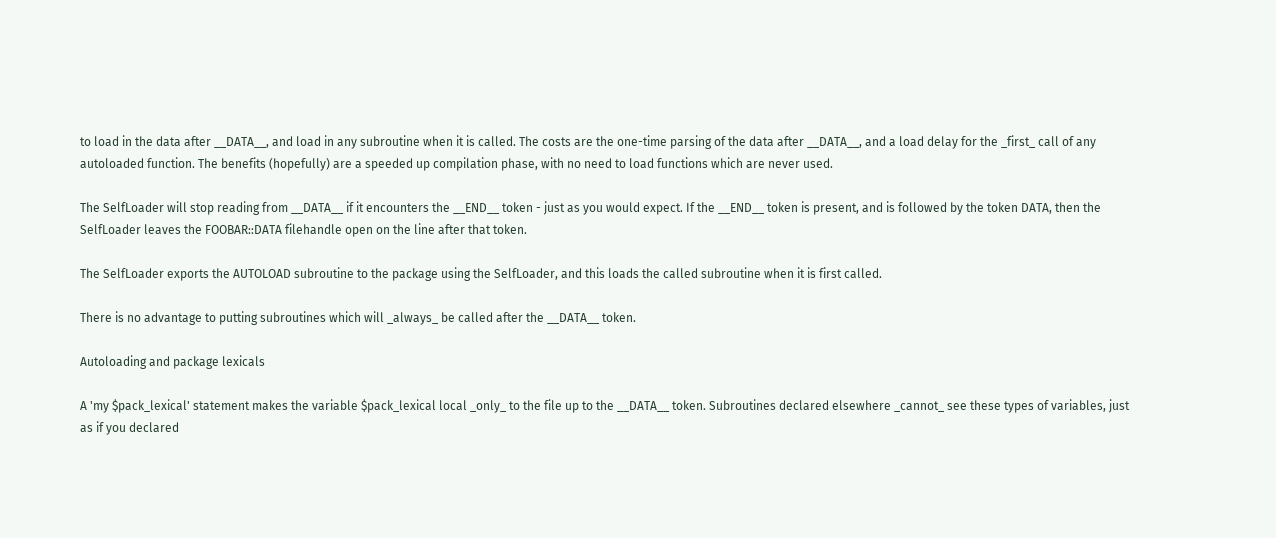to load in the data after __DATA__, and load in any subroutine when it is called. The costs are the one-time parsing of the data after __DATA__, and a load delay for the _first_ call of any autoloaded function. The benefits (hopefully) are a speeded up compilation phase, with no need to load functions which are never used.

The SelfLoader will stop reading from __DATA__ if it encounters the __END__ token - just as you would expect. If the __END__ token is present, and is followed by the token DATA, then the SelfLoader leaves the FOOBAR::DATA filehandle open on the line after that token.

The SelfLoader exports the AUTOLOAD subroutine to the package using the SelfLoader, and this loads the called subroutine when it is first called.

There is no advantage to putting subroutines which will _always_ be called after the __DATA__ token.

Autoloading and package lexicals

A 'my $pack_lexical' statement makes the variable $pack_lexical local _only_ to the file up to the __DATA__ token. Subroutines declared elsewhere _cannot_ see these types of variables, just as if you declared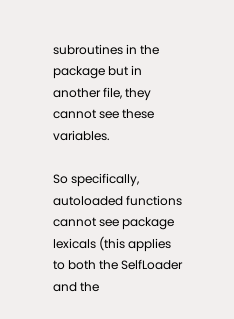subroutines in the package but in another file, they cannot see these variables.

So specifically, autoloaded functions cannot see package lexicals (this applies to both the SelfLoader and the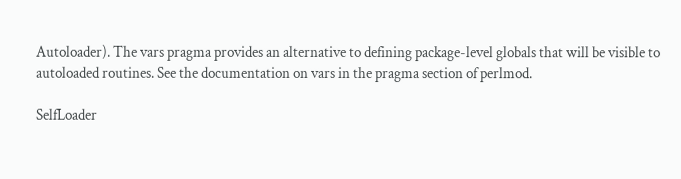Autoloader). The vars pragma provides an alternative to defining package-level globals that will be visible to autoloaded routines. See the documentation on vars in the pragma section of perlmod.

SelfLoader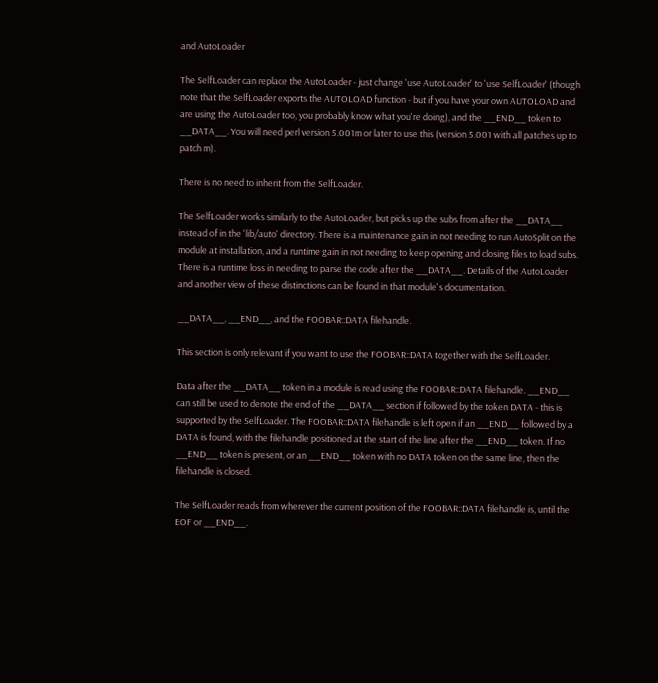and AutoLoader

The SelfLoader can replace the AutoLoader - just change 'use AutoLoader' to 'use SelfLoader' (though note that the SelfLoader exports the AUTOLOAD function - but if you have your own AUTOLOAD and are using the AutoLoader too, you probably know what you're doing), and the __END__ token to __DATA__. You will need perl version 5.001m or later to use this (version 5.001 with all patches up to patch m).

There is no need to inherit from the SelfLoader.

The SelfLoader works similarly to the AutoLoader, but picks up the subs from after the __DATA__ instead of in the 'lib/auto' directory. There is a maintenance gain in not needing to run AutoSplit on the module at installation, and a runtime gain in not needing to keep opening and closing files to load subs. There is a runtime loss in needing to parse the code after the __DATA__. Details of the AutoLoader and another view of these distinctions can be found in that module's documentation.

__DATA__, __END__, and the FOOBAR::DATA filehandle.

This section is only relevant if you want to use the FOOBAR::DATA together with the SelfLoader.

Data after the __DATA__ token in a module is read using the FOOBAR::DATA filehandle. __END__ can still be used to denote the end of the __DATA__ section if followed by the token DATA - this is supported by the SelfLoader. The FOOBAR::DATA filehandle is left open if an __END__ followed by a DATA is found, with the filehandle positioned at the start of the line after the __END__ token. If no __END__ token is present, or an __END__ token with no DATA token on the same line, then the filehandle is closed.

The SelfLoader reads from wherever the current position of the FOOBAR::DATA filehandle is, until the EOF or __END__.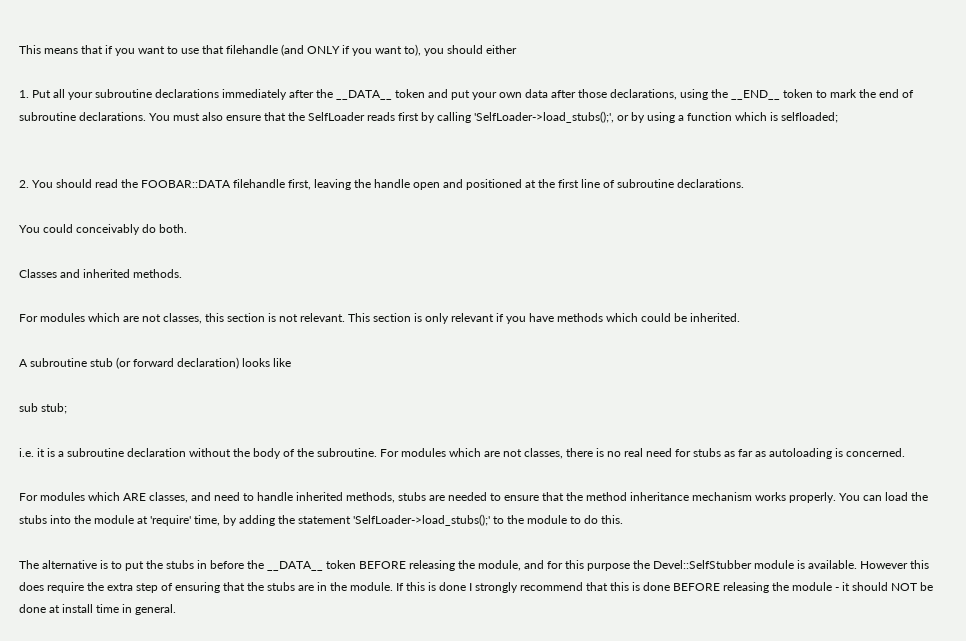This means that if you want to use that filehandle (and ONLY if you want to), you should either

1. Put all your subroutine declarations immediately after the __DATA__ token and put your own data after those declarations, using the __END__ token to mark the end of subroutine declarations. You must also ensure that the SelfLoader reads first by calling 'SelfLoader->load_stubs();', or by using a function which is selfloaded;


2. You should read the FOOBAR::DATA filehandle first, leaving the handle open and positioned at the first line of subroutine declarations.

You could conceivably do both.

Classes and inherited methods.

For modules which are not classes, this section is not relevant. This section is only relevant if you have methods which could be inherited.

A subroutine stub (or forward declaration) looks like

sub stub;

i.e. it is a subroutine declaration without the body of the subroutine. For modules which are not classes, there is no real need for stubs as far as autoloading is concerned.

For modules which ARE classes, and need to handle inherited methods, stubs are needed to ensure that the method inheritance mechanism works properly. You can load the stubs into the module at 'require' time, by adding the statement 'SelfLoader->load_stubs();' to the module to do this.

The alternative is to put the stubs in before the __DATA__ token BEFORE releasing the module, and for this purpose the Devel::SelfStubber module is available. However this does require the extra step of ensuring that the stubs are in the module. If this is done I strongly recommend that this is done BEFORE releasing the module - it should NOT be done at install time in general.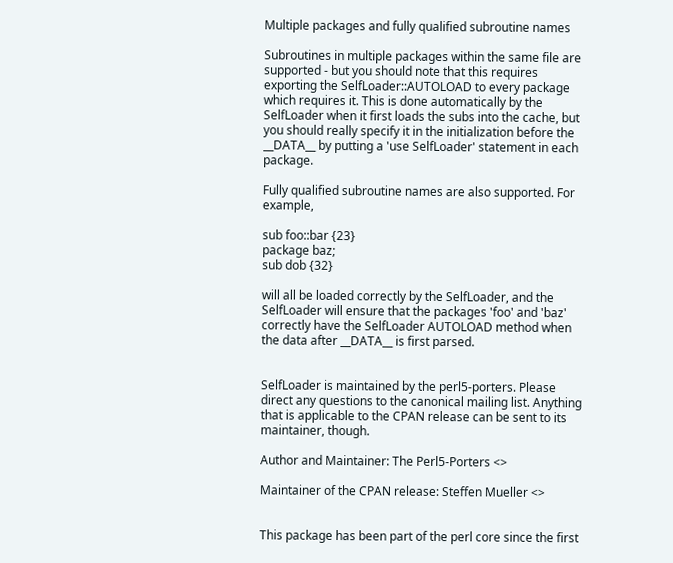Multiple packages and fully qualified subroutine names

Subroutines in multiple packages within the same file are supported - but you should note that this requires exporting the SelfLoader::AUTOLOAD to every package which requires it. This is done automatically by the SelfLoader when it first loads the subs into the cache, but you should really specify it in the initialization before the __DATA__ by putting a 'use SelfLoader' statement in each package.

Fully qualified subroutine names are also supported. For example,

sub foo::bar {23}
package baz;
sub dob {32}

will all be loaded correctly by the SelfLoader, and the SelfLoader will ensure that the packages 'foo' and 'baz' correctly have the SelfLoader AUTOLOAD method when the data after __DATA__ is first parsed.


SelfLoader is maintained by the perl5-porters. Please direct any questions to the canonical mailing list. Anything that is applicable to the CPAN release can be sent to its maintainer, though.

Author and Maintainer: The Perl5-Porters <>

Maintainer of the CPAN release: Steffen Mueller <>


This package has been part of the perl core since the first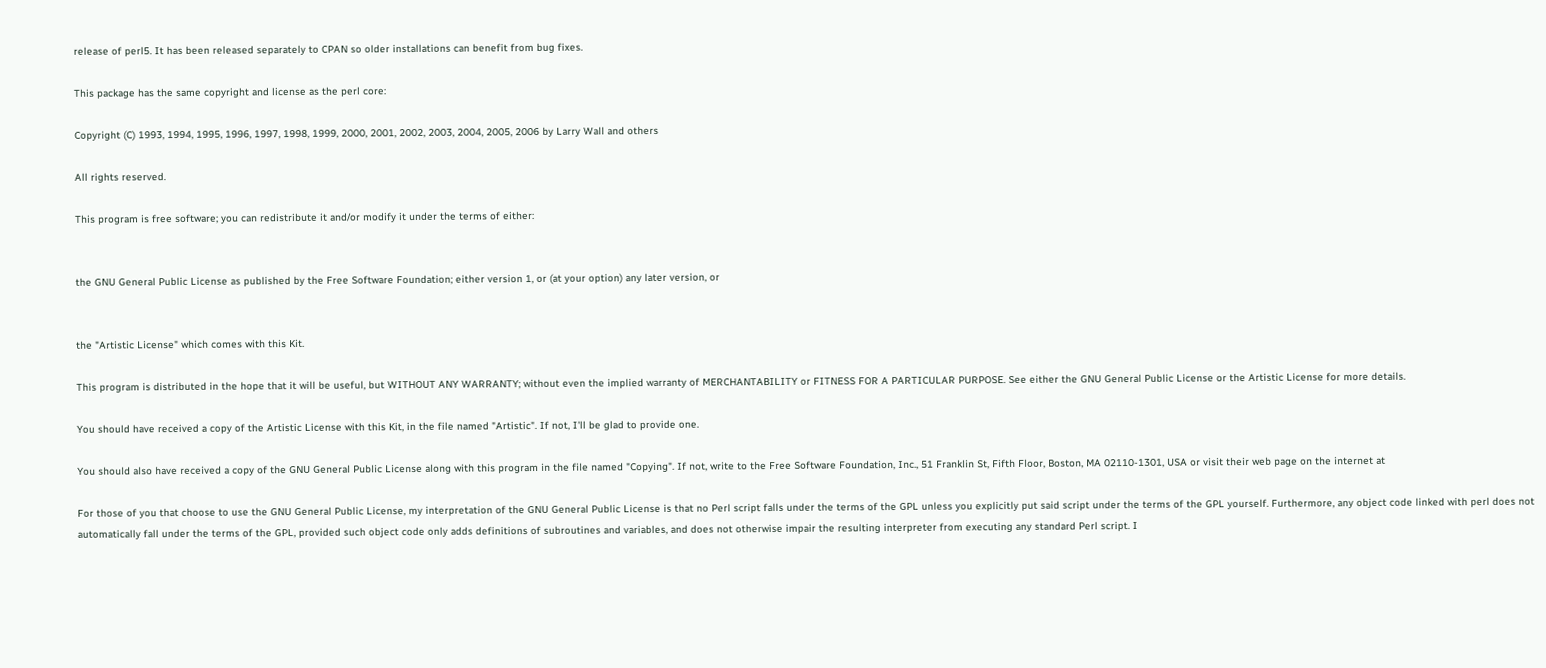release of perl5. It has been released separately to CPAN so older installations can benefit from bug fixes.

This package has the same copyright and license as the perl core:

Copyright (C) 1993, 1994, 1995, 1996, 1997, 1998, 1999, 2000, 2001, 2002, 2003, 2004, 2005, 2006 by Larry Wall and others

All rights reserved.

This program is free software; you can redistribute it and/or modify it under the terms of either:


the GNU General Public License as published by the Free Software Foundation; either version 1, or (at your option) any later version, or


the "Artistic License" which comes with this Kit.

This program is distributed in the hope that it will be useful, but WITHOUT ANY WARRANTY; without even the implied warranty of MERCHANTABILITY or FITNESS FOR A PARTICULAR PURPOSE. See either the GNU General Public License or the Artistic License for more details.

You should have received a copy of the Artistic License with this Kit, in the file named "Artistic". If not, I'll be glad to provide one.

You should also have received a copy of the GNU General Public License along with this program in the file named "Copying". If not, write to the Free Software Foundation, Inc., 51 Franklin St, Fifth Floor, Boston, MA 02110-1301, USA or visit their web page on the internet at

For those of you that choose to use the GNU General Public License, my interpretation of the GNU General Public License is that no Perl script falls under the terms of the GPL unless you explicitly put said script under the terms of the GPL yourself. Furthermore, any object code linked with perl does not automatically fall under the terms of the GPL, provided such object code only adds definitions of subroutines and variables, and does not otherwise impair the resulting interpreter from executing any standard Perl script. I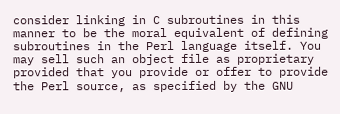consider linking in C subroutines in this manner to be the moral equivalent of defining subroutines in the Perl language itself. You may sell such an object file as proprietary provided that you provide or offer to provide the Perl source, as specified by the GNU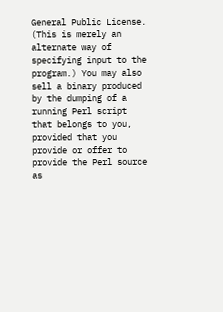General Public License. (This is merely an alternate way of specifying input to the program.) You may also sell a binary produced by the dumping of a running Perl script that belongs to you, provided that you provide or offer to provide the Perl source as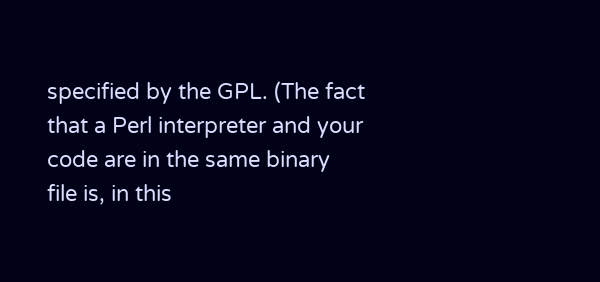specified by the GPL. (The fact that a Perl interpreter and your code are in the same binary file is, in this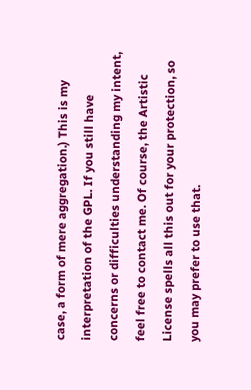case, a form of mere aggregation.) This is my interpretation of the GPL. If you still have concerns or difficulties understanding my intent, feel free to contact me. Of course, the Artistic License spells all this out for your protection, so you may prefer to use that.